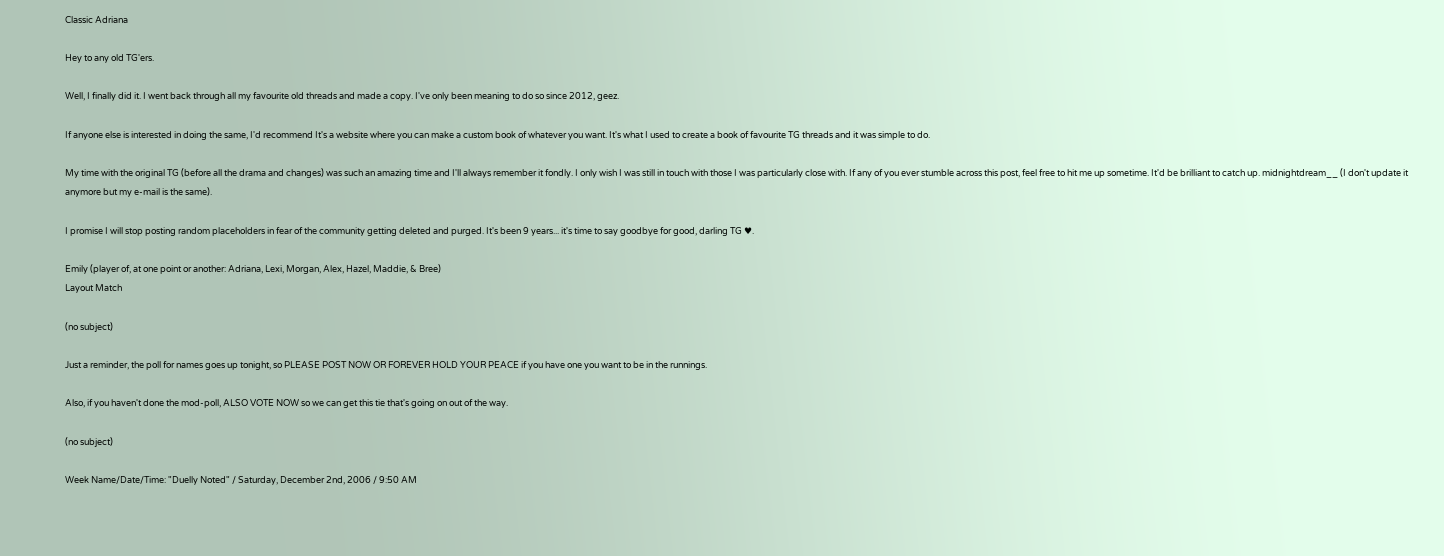Classic Adriana

Hey to any old TG'ers.

Well, I finally did it. I went back through all my favourite old threads and made a copy. I've only been meaning to do so since 2012, geez.

If anyone else is interested in doing the same, I'd recommend It's a website where you can make a custom book of whatever you want. It's what I used to create a book of favourite TG threads and it was simple to do.

My time with the original TG (before all the drama and changes) was such an amazing time and I'll always remember it fondly. I only wish I was still in touch with those I was particularly close with. If any of you ever stumble across this post, feel free to hit me up sometime. It'd be brilliant to catch up. midnightdream__ (I don't update it anymore but my e-mail is the same).

I promise I will stop posting random placeholders in fear of the community getting deleted and purged. It's been 9 years... it's time to say goodbye for good, darling TG ♥.

Emily (player of, at one point or another: Adriana, Lexi, Morgan, Alex, Hazel, Maddie, & Bree)
Layout Match

(no subject)

Just a reminder, the poll for names goes up tonight, so PLEASE POST NOW OR FOREVER HOLD YOUR PEACE if you have one you want to be in the runnings.

Also, if you haven't done the mod-poll, ALSO VOTE NOW so we can get this tie that's going on out of the way.

(no subject)

Week Name/Date/Time: "Duelly Noted" / Saturday, December 2nd, 2006 / 9:50 AM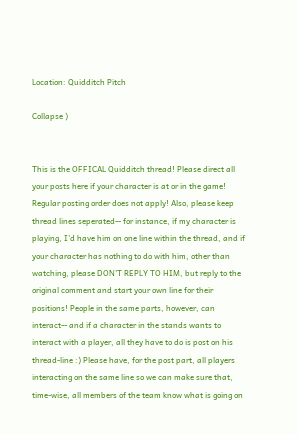Location: Quidditch Pitch

Collapse )


This is the OFFICAL Quidditch thread! Please direct all your posts here if your character is at or in the game! Regular posting order does not apply! Also, please keep thread lines seperated-- for instance, if my character is playing, I'd have him on one line within the thread, and if your character has nothing to do with him, other than watching, please DON'T REPLY TO HIM, but reply to the original comment and start your own line for their positions! People in the same parts, however, can interact-- and if a character in the stands wants to interact with a player, all they have to do is post on his thread-line :) Please have, for the post part, all players interacting on the same line so we can make sure that, time-wise, all members of the team know what is going on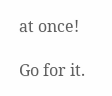at once!

Go for it.